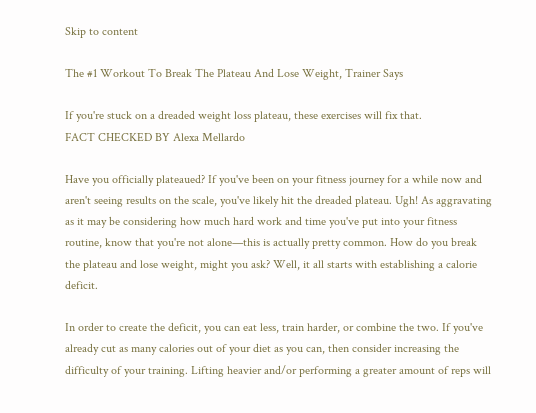Skip to content

The #1 Workout To Break The Plateau And Lose Weight, Trainer Says

If you're stuck on a dreaded weight loss plateau, these exercises will fix that.
FACT CHECKED BY Alexa Mellardo

Have you officially plateaued? If you've been on your fitness journey for a while now and aren't seeing results on the scale, you've likely hit the dreaded plateau. Ugh! As aggravating as it may be considering how much hard work and time you've put into your fitness routine, know that you're not alone—this is actually pretty common. How do you break the plateau and lose weight, might you ask? Well, it all starts with establishing a calorie deficit.

In order to create the deficit, you can eat less, train harder, or combine the two. If you've already cut as many calories out of your diet as you can, then consider increasing the difficulty of your training. Lifting heavier and/or performing a greater amount of reps will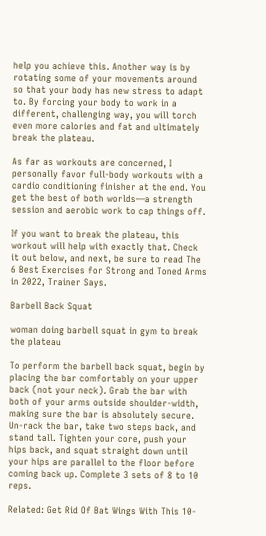help you achieve this. Another way is by rotating some of your movements around so that your body has new stress to adapt to. By forcing your body to work in a different, challenging way, you will torch even more calories and fat and ultimately break the plateau.

As far as workouts are concerned, I personally favor full-body workouts with a cardio conditioning finisher at the end. You get the best of both worlds—a strength session and aerobic work to cap things off.

If you want to break the plateau, this workout will help with exactly that. Check it out below, and next, be sure to read The 6 Best Exercises for Strong and Toned Arms in 2022, Trainer Says.

Barbell Back Squat

woman doing barbell squat in gym to break the plateau

To perform the barbell back squat, begin by placing the bar comfortably on your upper back (not your neck). Grab the bar with both of your arms outside shoulder-width, making sure the bar is absolutely secure. Un-rack the bar, take two steps back, and stand tall. Tighten your core, push your hips back, and squat straight down until your hips are parallel to the floor before coming back up. Complete 3 sets of 8 to 10 reps.

Related: Get Rid Of Bat Wings With This 10-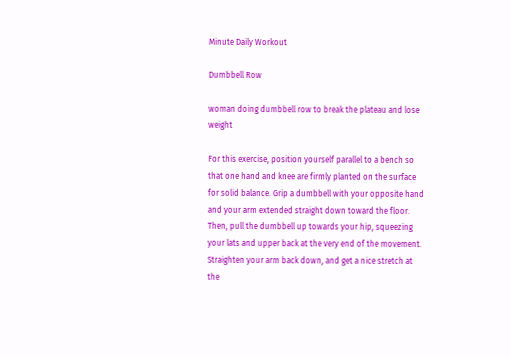Minute Daily Workout

Dumbbell Row

woman doing dumbbell row to break the plateau and lose weight

For this exercise, position yourself parallel to a bench so that one hand and knee are firmly planted on the surface for solid balance. Grip a dumbbell with your opposite hand and your arm extended straight down toward the floor. Then, pull the dumbbell up towards your hip, squeezing your lats and upper back at the very end of the movement. Straighten your arm back down, and get a nice stretch at the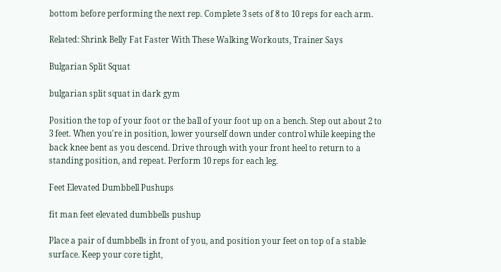bottom before performing the next rep. Complete 3 sets of 8 to 10 reps for each arm.

Related: Shrink Belly Fat Faster With These Walking Workouts, Trainer Says

Bulgarian Split Squat

bulgarian split squat in dark gym

Position the top of your foot or the ball of your foot up on a bench. Step out about 2 to 3 feet. When you're in position, lower yourself down under control while keeping the back knee bent as you descend. Drive through with your front heel to return to a standing position, and repeat. Perform 10 reps for each leg.

Feet Elevated Dumbbell Pushups

fit man feet elevated dumbbells pushup

Place a pair of dumbbells in front of you, and position your feet on top of a stable surface. Keep your core tight,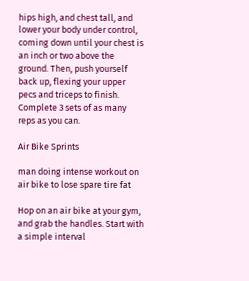hips high, and chest tall, and lower your body under control, coming down until your chest is an inch or two above the ground. Then, push yourself back up, flexing your upper pecs and triceps to finish. Complete 3 sets of as many reps as you can.

Air Bike Sprints

man doing intense workout on air bike to lose spare tire fat

Hop on an air bike at your gym, and grab the handles. Start with a simple interval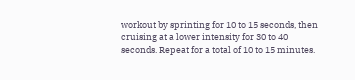workout by sprinting for 10 to 15 seconds, then cruising at a lower intensity for 30 to 40 seconds. Repeat for a total of 10 to 15 minutes.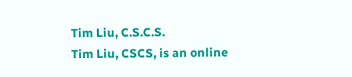Tim Liu, C.S.C.S.
Tim Liu, CSCS, is an online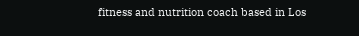fitness and nutrition coach based in Los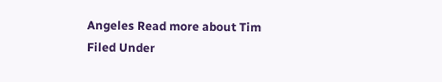Angeles Read more about Tim
Filed Under